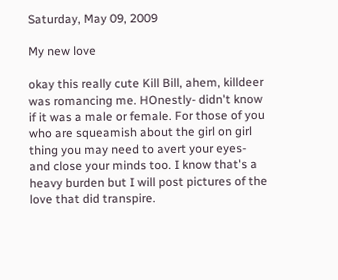Saturday, May 09, 2009

My new love

okay this really cute Kill Bill, ahem, killdeer was romancing me. HOnestly- didn't know if it was a male or female. For those of you who are squeamish about the girl on girl thing you may need to avert your eyes- and close your minds too. I know that's a heavy burden but I will post pictures of the love that did transpire.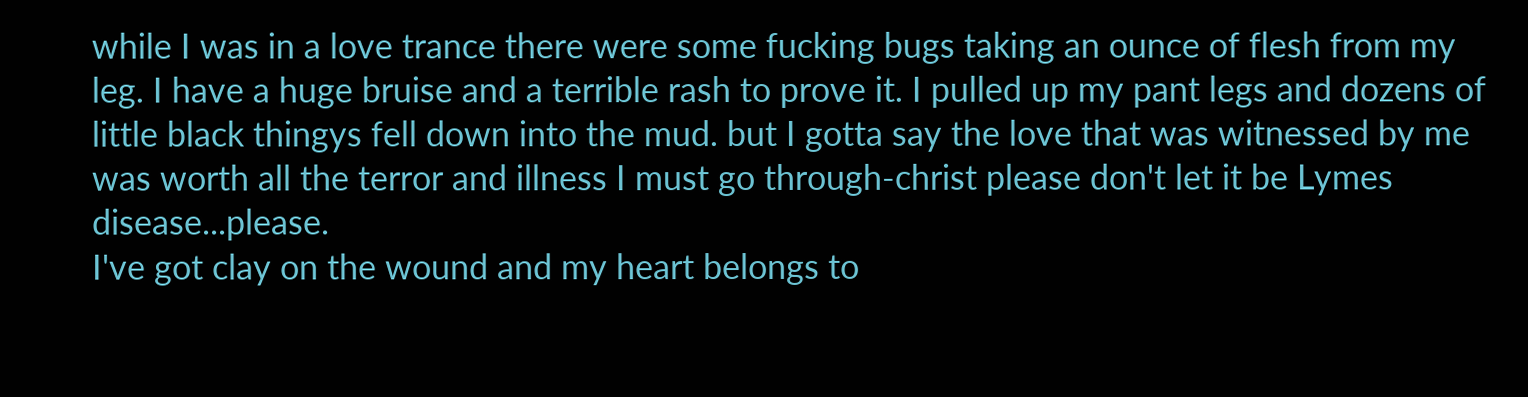while I was in a love trance there were some fucking bugs taking an ounce of flesh from my leg. I have a huge bruise and a terrible rash to prove it. I pulled up my pant legs and dozens of little black thingys fell down into the mud. but I gotta say the love that was witnessed by me was worth all the terror and illness I must go through-christ please don't let it be Lymes disease...please.
I've got clay on the wound and my heart belongs to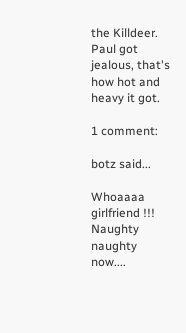the Killdeer. Paul got jealous, that's how hot and heavy it got.

1 comment:

botz said...

Whoaaaa girlfriend !!! Naughty naughty now....